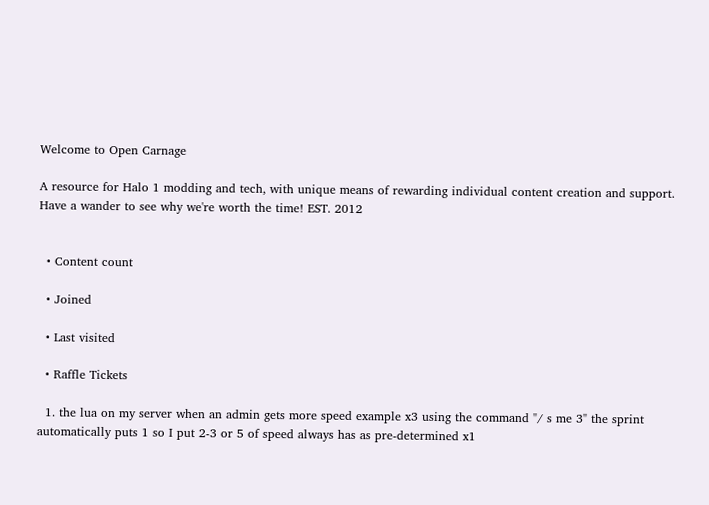Welcome to Open Carnage

A resource for Halo 1 modding and tech, with unique means of rewarding individual content creation and support. Have a wander to see why we're worth the time! EST. 2012


  • Content count

  • Joined

  • Last visited

  • Raffle Tickets

  1. the lua on my server when an admin gets more speed example x3 using the command "/ s me 3" the sprint automatically puts 1 so I put 2-3 or 5 of speed always has as pre-determined x1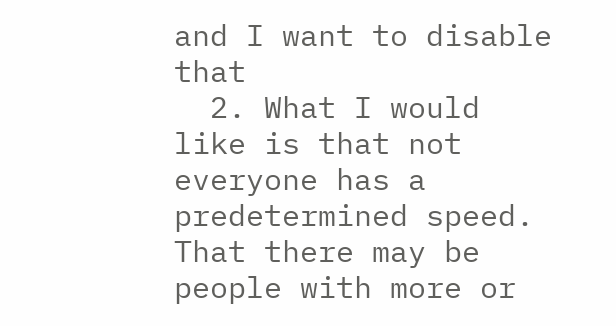and I want to disable that
  2. What I would like is that not everyone has a predetermined speed. That there may be people with more or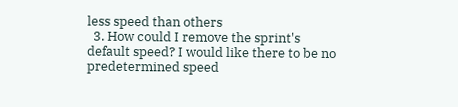less speed than others
  3. How could I remove the sprint's default speed? I would like there to be no predetermined speed